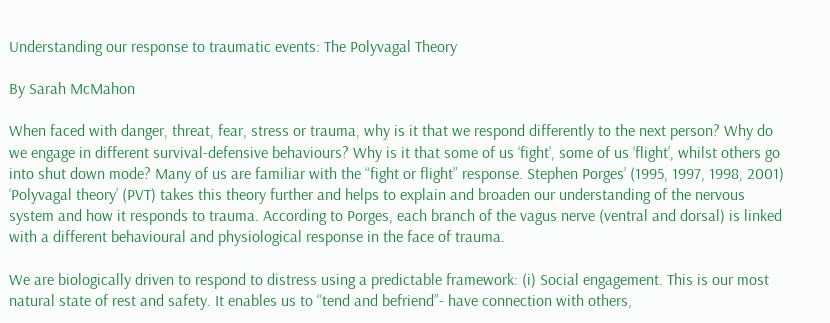Understanding our response to traumatic events: The Polyvagal Theory

By Sarah McMahon

When faced with danger, threat, fear, stress or trauma, why is it that we respond differently to the next person? Why do we engage in different survival-defensive behaviours? Why is it that some of us ‘fight’, some of us ‘flight’, whilst others go into shut down mode? Many of us are familiar with the “fight or flight” response. Stephen Porges’ (1995, 1997, 1998, 2001) ‘Polyvagal theory’ (PVT) takes this theory further and helps to explain and broaden our understanding of the nervous system and how it responds to trauma. According to Porges, each branch of the vagus nerve (ventral and dorsal) is linked with a different behavioural and physiological response in the face of trauma.

We are biologically driven to respond to distress using a predictable framework: (i) Social engagement. This is our most natural state of rest and safety. It enables us to “tend and befriend”- have connection with others,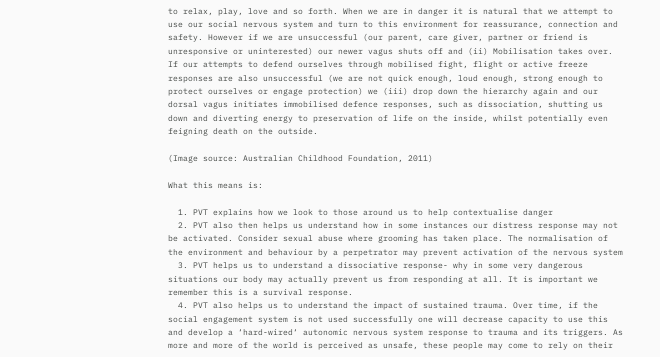to relax, play, love and so forth. When we are in danger it is natural that we attempt to use our social nervous system and turn to this environment for reassurance, connection and safety. However if we are unsuccessful (our parent, care giver, partner or friend is unresponsive or uninterested) our newer vagus shuts off and (ii) Mobilisation takes over. If our attempts to defend ourselves through mobilised fight, flight or active freeze responses are also unsuccessful (we are not quick enough, loud enough, strong enough to protect ourselves or engage protection) we (iii) drop down the hierarchy again and our dorsal vagus initiates immobilised defence responses, such as dissociation, shutting us down and diverting energy to preservation of life on the inside, whilst potentially even feigning death on the outside.

(Image source: Australian Childhood Foundation, 2011)

What this means is:

  1. PVT explains how we look to those around us to help contextualise danger
  2. PVT also then helps us understand how in some instances our distress response may not be activated. Consider sexual abuse where grooming has taken place. The normalisation of the environment and behaviour by a perpetrator may prevent activation of the nervous system
  3. PVT helps us to understand a dissociative response- why in some very dangerous situations our body may actually prevent us from responding at all. It is important we remember this is a survival response.
  4. PVT also helps us to understand the impact of sustained trauma. Over time, if the social engagement system is not used successfully one will decrease capacity to use this and develop a ‘hard-wired‘ autonomic nervous system response to trauma and its triggers. As more and more of the world is perceived as unsafe, these people may come to rely on their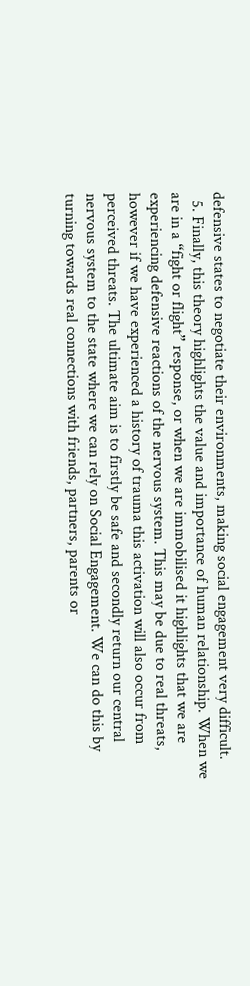defensive states to negotiate their environments, making social engagement very difficult.
  5. Finally, this theory highlights the value and importance of human relationship. When we are in a “fight or flight” response, or when we are immobilised it highlights that we are experiencing defensive reactions of the nervous system. This may be due to real threats, however if we have experienced a history of trauma this activation will also occur from perceived threats. The ultimate aim is to firstly be safe and secondly return our central nervous system to the state where we can rely on Social Engagement. We can do this by turning towards real connections with friends, partners, parents or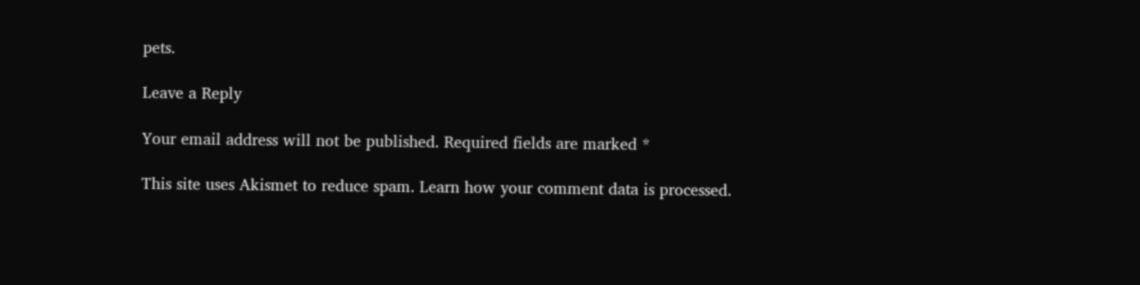pets.

Leave a Reply

Your email address will not be published. Required fields are marked *

This site uses Akismet to reduce spam. Learn how your comment data is processed.